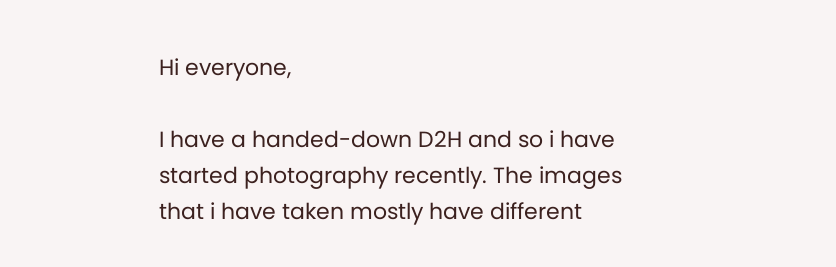Hi everyone,

I have a handed-down D2H and so i have started photography recently. The images that i have taken mostly have different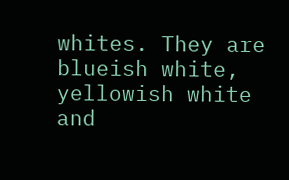whites. They are blueish white, yellowish white and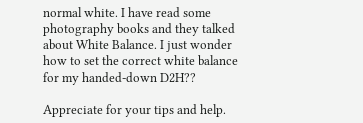normal white. I have read some photography books and they talked about White Balance. I just wonder how to set the correct white balance for my handed-down D2H??

Appreciate for your tips and help.